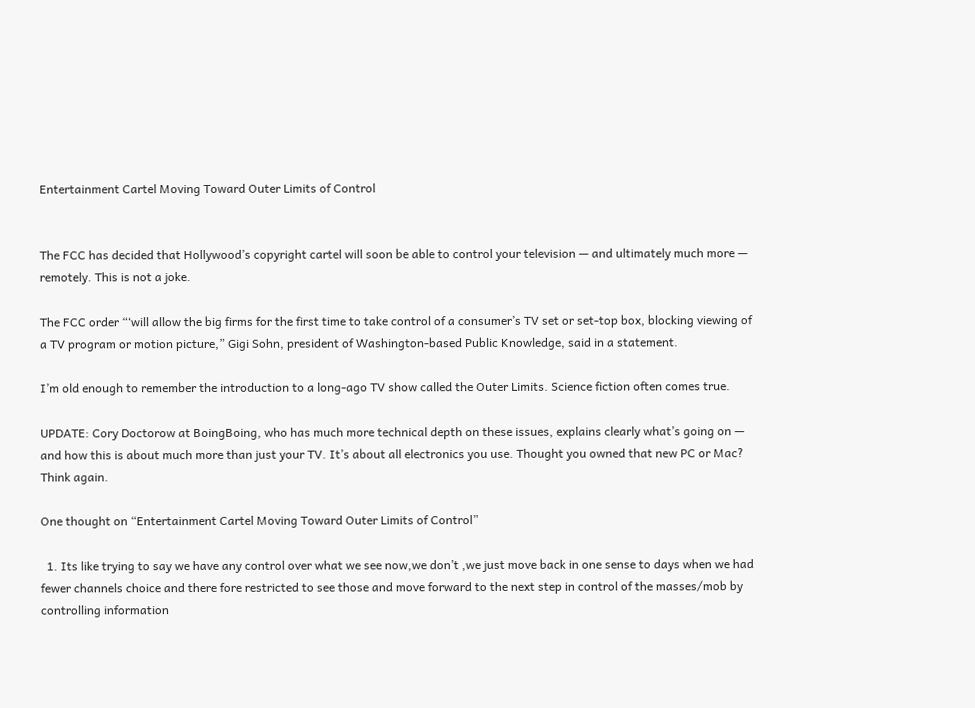Entertainment Cartel Moving Toward Outer Limits of Control


The FCC has decided that Hollywood’s copyright cartel will soon be able to control your television — and ultimately much more — remotely. This is not a joke.

The FCC order “‘will allow the big firms for the first time to take control of a consumer’s TV set or set-top box, blocking viewing of a TV program or motion picture,” Gigi Sohn, president of Washington-based Public Knowledge, said in a statement.

I’m old enough to remember the introduction to a long-ago TV show called the Outer Limits. Science fiction often comes true.

UPDATE: Cory Doctorow at BoingBoing, who has much more technical depth on these issues, explains clearly what’s going on — and how this is about much more than just your TV. It’s about all electronics you use. Thought you owned that new PC or Mac? Think again.

One thought on “Entertainment Cartel Moving Toward Outer Limits of Control”

  1. Its like trying to say we have any control over what we see now,we don’t ,we just move back in one sense to days when we had fewer channels choice and there fore restricted to see those and move forward to the next step in control of the masses/mob by controlling information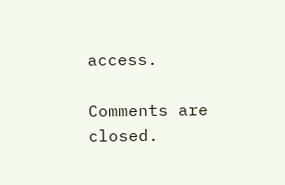access.

Comments are closed.